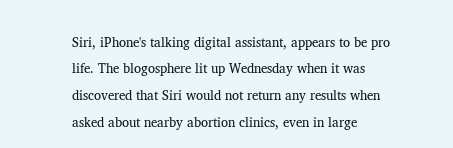Siri, iPhone's talking digital assistant, appears to be pro life. The blogosphere lit up Wednesday when it was discovered that Siri would not return any results when asked about nearby abortion clinics, even in large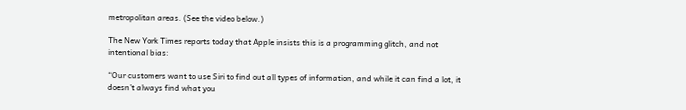metropolitan areas. (See the video below.)

The New York Times reports today that Apple insists this is a programming glitch, and not intentional bias:

“Our customers want to use Siri to find out all types of information, and while it can find a lot, it doesn’t always find what you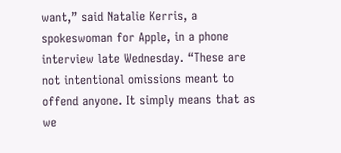want,” said Natalie Kerris, a spokeswoman for Apple, in a phone interview late Wednesday. “These are not intentional omissions meant to offend anyone. It simply means that as we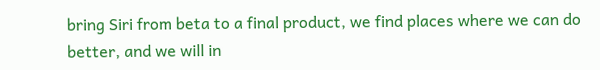bring Siri from beta to a final product, we find places where we can do better, and we will in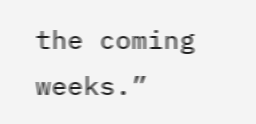the coming weeks.”